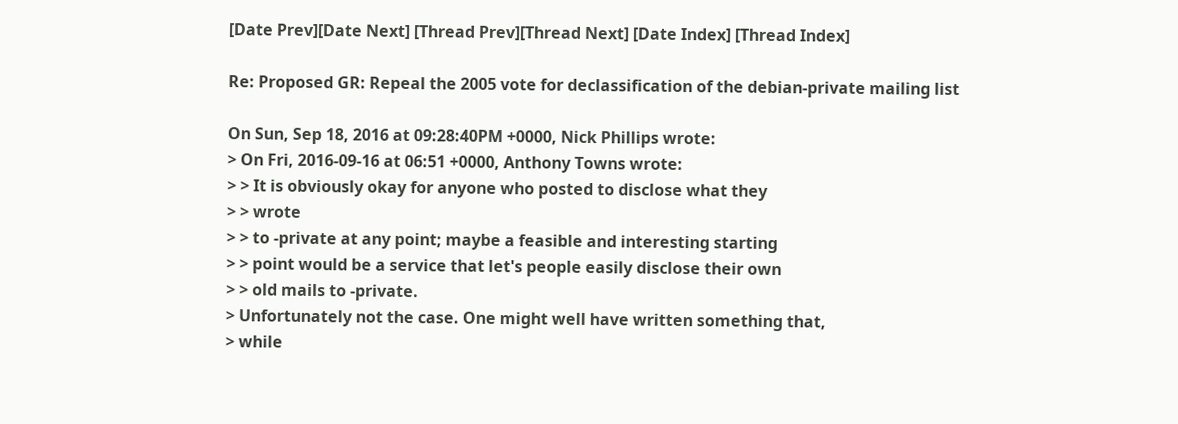[Date Prev][Date Next] [Thread Prev][Thread Next] [Date Index] [Thread Index]

Re: Proposed GR: Repeal the 2005 vote for declassification of the debian-private mailing list

On Sun, Sep 18, 2016 at 09:28:40PM +0000, Nick Phillips wrote:
> On Fri, 2016-09-16 at 06:51 +0000, Anthony Towns wrote:
> > It is obviously okay for anyone who posted to disclose what they
> > wrote
> > to -private at any point; maybe a feasible and interesting starting
> > point would be a service that let's people easily disclose their own
> > old mails to -private.
> Unfortunately not the case. One might well have written something that,
> while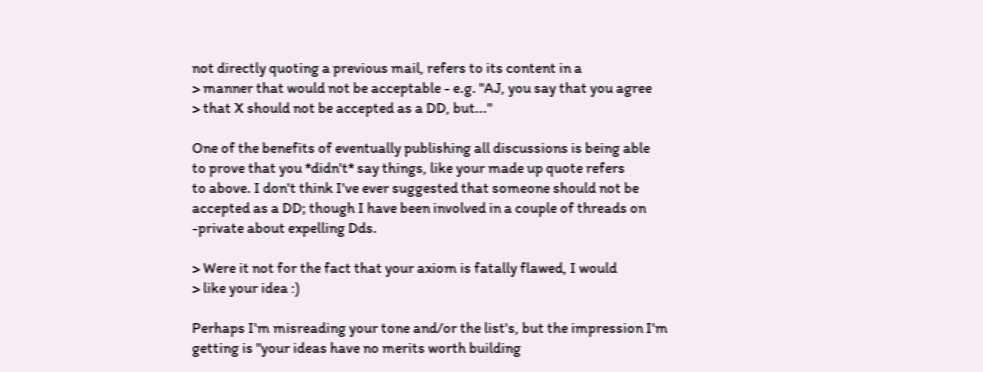not directly quoting a previous mail, refers to its content in a
> manner that would not be acceptable - e.g. "AJ, you say that you agree
> that X should not be accepted as a DD, but..."

One of the benefits of eventually publishing all discussions is being able
to prove that you *didn't* say things, like your made up quote refers
to above. I don't think I've ever suggested that someone should not be
accepted as a DD; though I have been involved in a couple of threads on
-private about expelling Dds.

> Were it not for the fact that your axiom is fatally flawed, I would
> like your idea :)

Perhaps I'm misreading your tone and/or the list's, but the impression I'm
getting is "your ideas have no merits worth building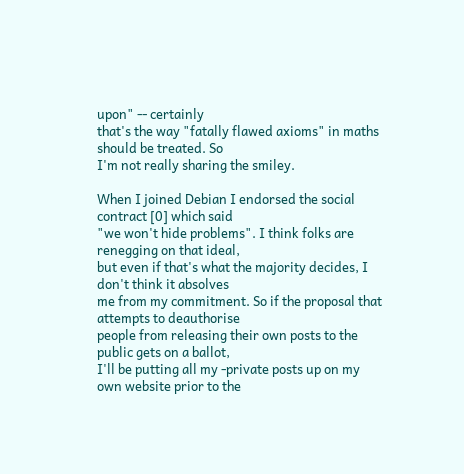upon" -- certainly
that's the way "fatally flawed axioms" in maths should be treated. So
I'm not really sharing the smiley.

When I joined Debian I endorsed the social contract [0] which said
"we won't hide problems". I think folks are renegging on that ideal,
but even if that's what the majority decides, I don't think it absolves
me from my commitment. So if the proposal that attempts to deauthorise
people from releasing their own posts to the public gets on a ballot,
I'll be putting all my -private posts up on my own website prior to the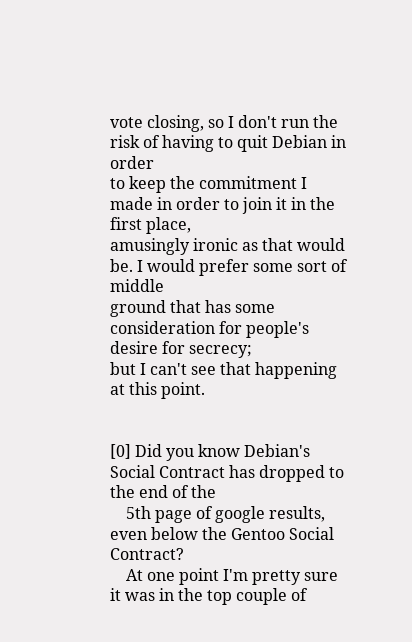vote closing, so I don't run the risk of having to quit Debian in order
to keep the commitment I made in order to join it in the first place,
amusingly ironic as that would be. I would prefer some sort of middle
ground that has some consideration for people's desire for secrecy;
but I can't see that happening at this point.


[0] Did you know Debian's Social Contract has dropped to the end of the
    5th page of google results, even below the Gentoo Social Contract?
    At one point I'm pretty sure it was in the top couple of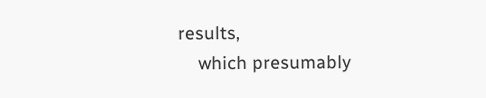results,
    which presumably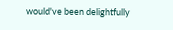would've been delightfully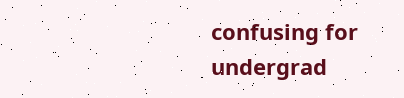confusing for undergrad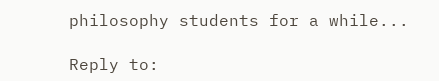philosophy students for a while...

Reply to: